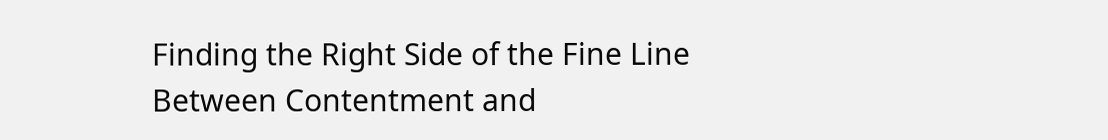Finding the Right Side of the Fine Line Between Contentment and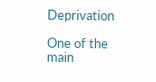Deprivation

One of the main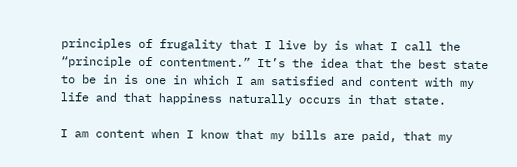principles of frugality that I live by is what I call the “principle of contentment.” It’s the idea that the best state to be in is one in which I am satisfied and content with my life and that happiness naturally occurs in that state.

I am content when I know that my bills are paid, that my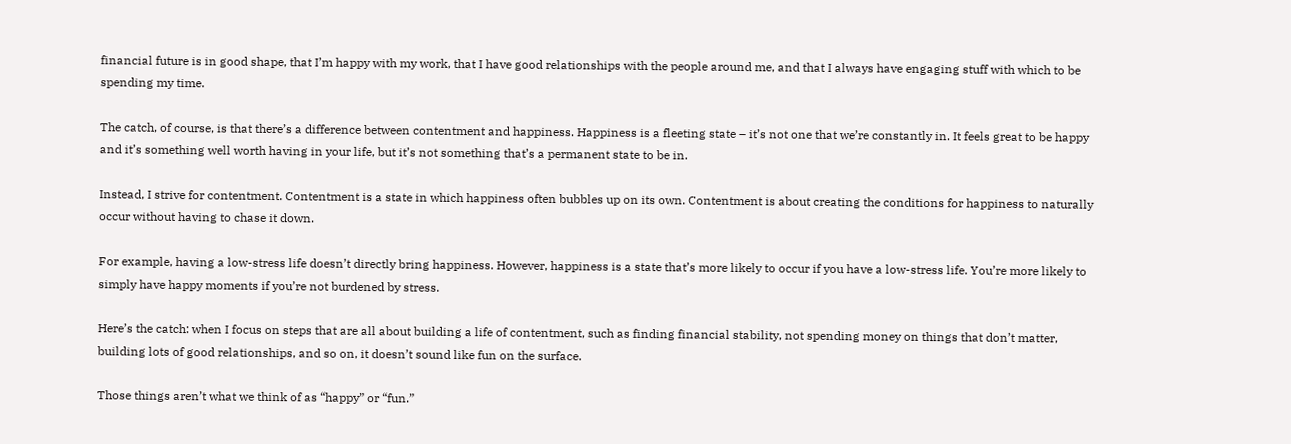financial future is in good shape, that I’m happy with my work, that I have good relationships with the people around me, and that I always have engaging stuff with which to be spending my time.

The catch, of course, is that there’s a difference between contentment and happiness. Happiness is a fleeting state – it’s not one that we’re constantly in. It feels great to be happy and it’s something well worth having in your life, but it’s not something that’s a permanent state to be in.

Instead, I strive for contentment. Contentment is a state in which happiness often bubbles up on its own. Contentment is about creating the conditions for happiness to naturally occur without having to chase it down.

For example, having a low-stress life doesn’t directly bring happiness. However, happiness is a state that’s more likely to occur if you have a low-stress life. You’re more likely to simply have happy moments if you’re not burdened by stress.

Here’s the catch: when I focus on steps that are all about building a life of contentment, such as finding financial stability, not spending money on things that don’t matter, building lots of good relationships, and so on, it doesn’t sound like fun on the surface.

Those things aren’t what we think of as “happy” or “fun.”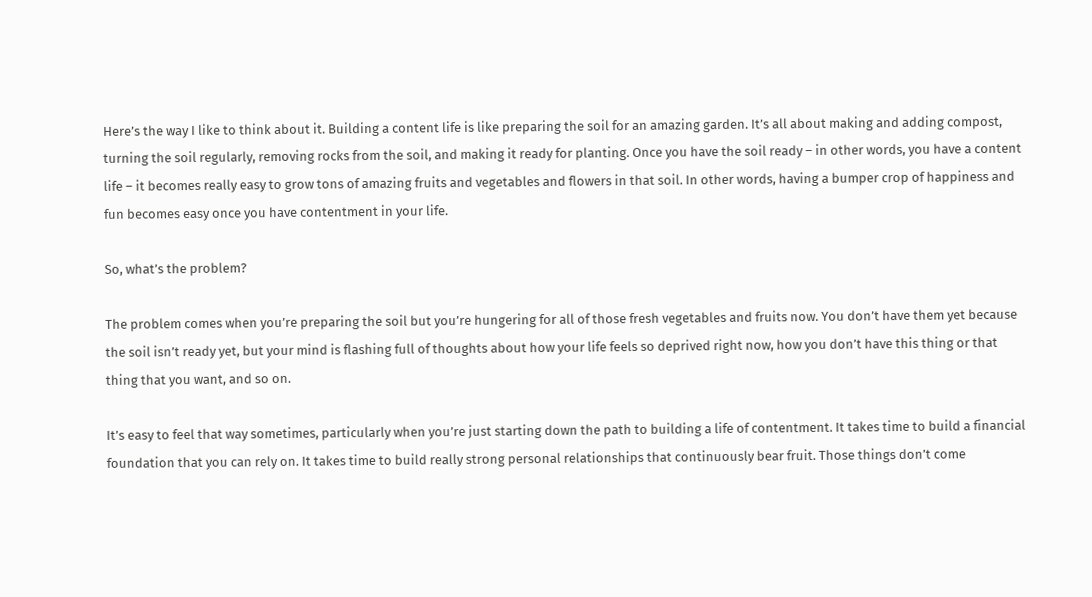Here’s the way I like to think about it. Building a content life is like preparing the soil for an amazing garden. It’s all about making and adding compost, turning the soil regularly, removing rocks from the soil, and making it ready for planting. Once you have the soil ready – in other words, you have a content life – it becomes really easy to grow tons of amazing fruits and vegetables and flowers in that soil. In other words, having a bumper crop of happiness and fun becomes easy once you have contentment in your life.

So, what’s the problem?

The problem comes when you’re preparing the soil but you’re hungering for all of those fresh vegetables and fruits now. You don’t have them yet because the soil isn’t ready yet, but your mind is flashing full of thoughts about how your life feels so deprived right now, how you don’t have this thing or that thing that you want, and so on.

It’s easy to feel that way sometimes, particularly when you’re just starting down the path to building a life of contentment. It takes time to build a financial foundation that you can rely on. It takes time to build really strong personal relationships that continuously bear fruit. Those things don’t come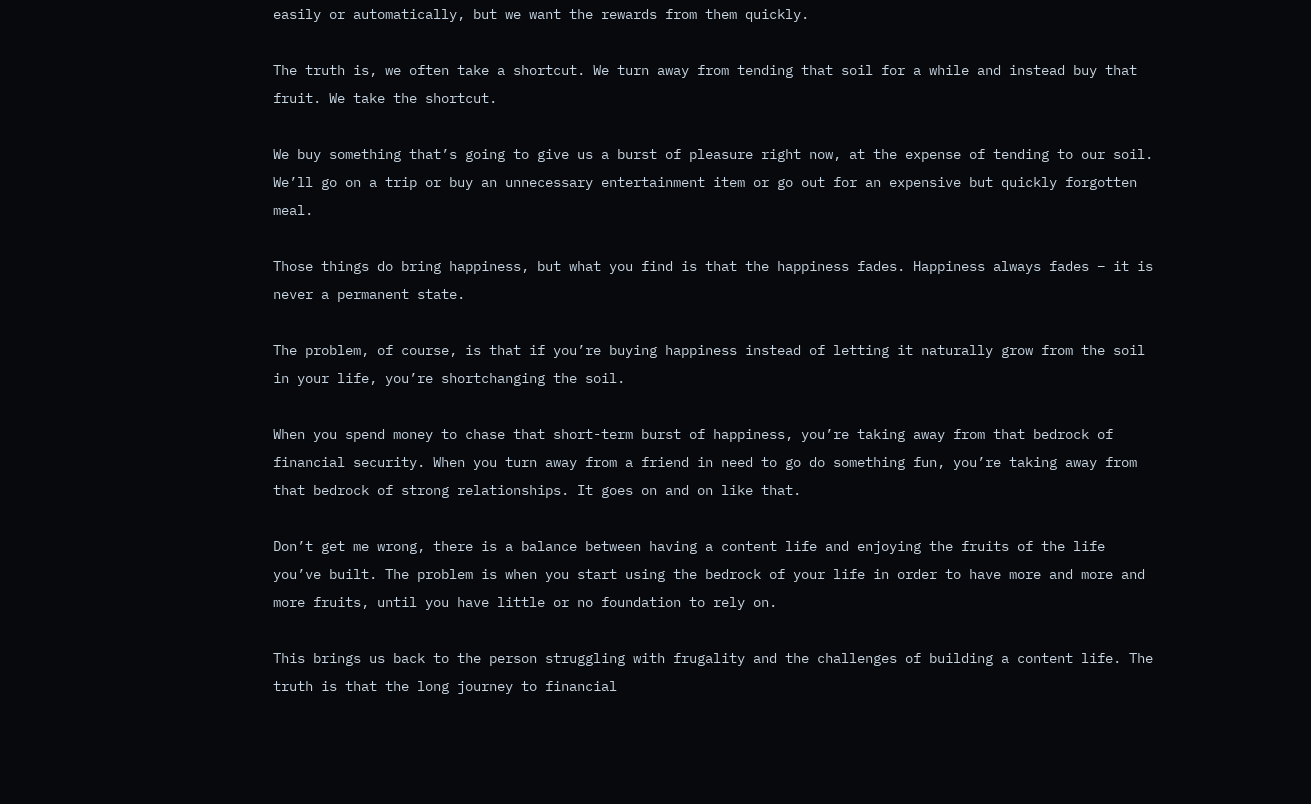easily or automatically, but we want the rewards from them quickly.

The truth is, we often take a shortcut. We turn away from tending that soil for a while and instead buy that fruit. We take the shortcut.

We buy something that’s going to give us a burst of pleasure right now, at the expense of tending to our soil. We’ll go on a trip or buy an unnecessary entertainment item or go out for an expensive but quickly forgotten meal.

Those things do bring happiness, but what you find is that the happiness fades. Happiness always fades – it is never a permanent state.

The problem, of course, is that if you’re buying happiness instead of letting it naturally grow from the soil in your life, you’re shortchanging the soil.

When you spend money to chase that short-term burst of happiness, you’re taking away from that bedrock of financial security. When you turn away from a friend in need to go do something fun, you’re taking away from that bedrock of strong relationships. It goes on and on like that.

Don’t get me wrong, there is a balance between having a content life and enjoying the fruits of the life you’ve built. The problem is when you start using the bedrock of your life in order to have more and more and more fruits, until you have little or no foundation to rely on.

This brings us back to the person struggling with frugality and the challenges of building a content life. The truth is that the long journey to financial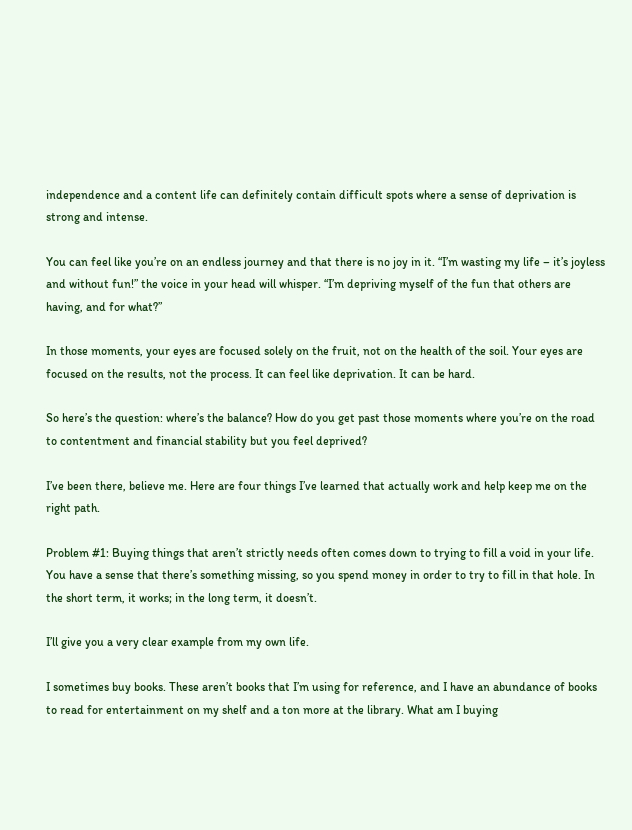independence and a content life can definitely contain difficult spots where a sense of deprivation is strong and intense.

You can feel like you’re on an endless journey and that there is no joy in it. “I’m wasting my life – it’s joyless and without fun!” the voice in your head will whisper. “I’m depriving myself of the fun that others are having, and for what?”

In those moments, your eyes are focused solely on the fruit, not on the health of the soil. Your eyes are focused on the results, not the process. It can feel like deprivation. It can be hard.

So here’s the question: where’s the balance? How do you get past those moments where you’re on the road to contentment and financial stability but you feel deprived?

I’ve been there, believe me. Here are four things I’ve learned that actually work and help keep me on the right path.

Problem #1: Buying things that aren’t strictly needs often comes down to trying to fill a void in your life. You have a sense that there’s something missing, so you spend money in order to try to fill in that hole. In the short term, it works; in the long term, it doesn’t.

I’ll give you a very clear example from my own life.

I sometimes buy books. These aren’t books that I’m using for reference, and I have an abundance of books to read for entertainment on my shelf and a ton more at the library. What am I buying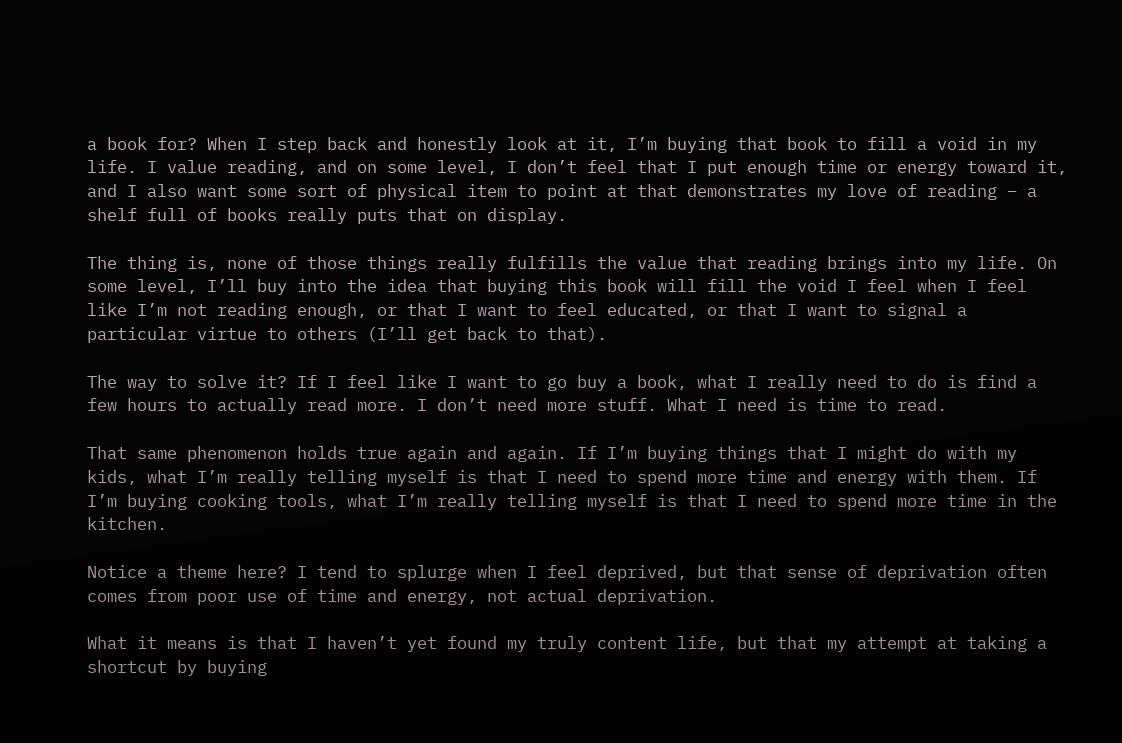a book for? When I step back and honestly look at it, I’m buying that book to fill a void in my life. I value reading, and on some level, I don’t feel that I put enough time or energy toward it, and I also want some sort of physical item to point at that demonstrates my love of reading – a shelf full of books really puts that on display.

The thing is, none of those things really fulfills the value that reading brings into my life. On some level, I’ll buy into the idea that buying this book will fill the void I feel when I feel like I’m not reading enough, or that I want to feel educated, or that I want to signal a particular virtue to others (I’ll get back to that).

The way to solve it? If I feel like I want to go buy a book, what I really need to do is find a few hours to actually read more. I don’t need more stuff. What I need is time to read.

That same phenomenon holds true again and again. If I’m buying things that I might do with my kids, what I’m really telling myself is that I need to spend more time and energy with them. If I’m buying cooking tools, what I’m really telling myself is that I need to spend more time in the kitchen.

Notice a theme here? I tend to splurge when I feel deprived, but that sense of deprivation often comes from poor use of time and energy, not actual deprivation.

What it means is that I haven’t yet found my truly content life, but that my attempt at taking a shortcut by buying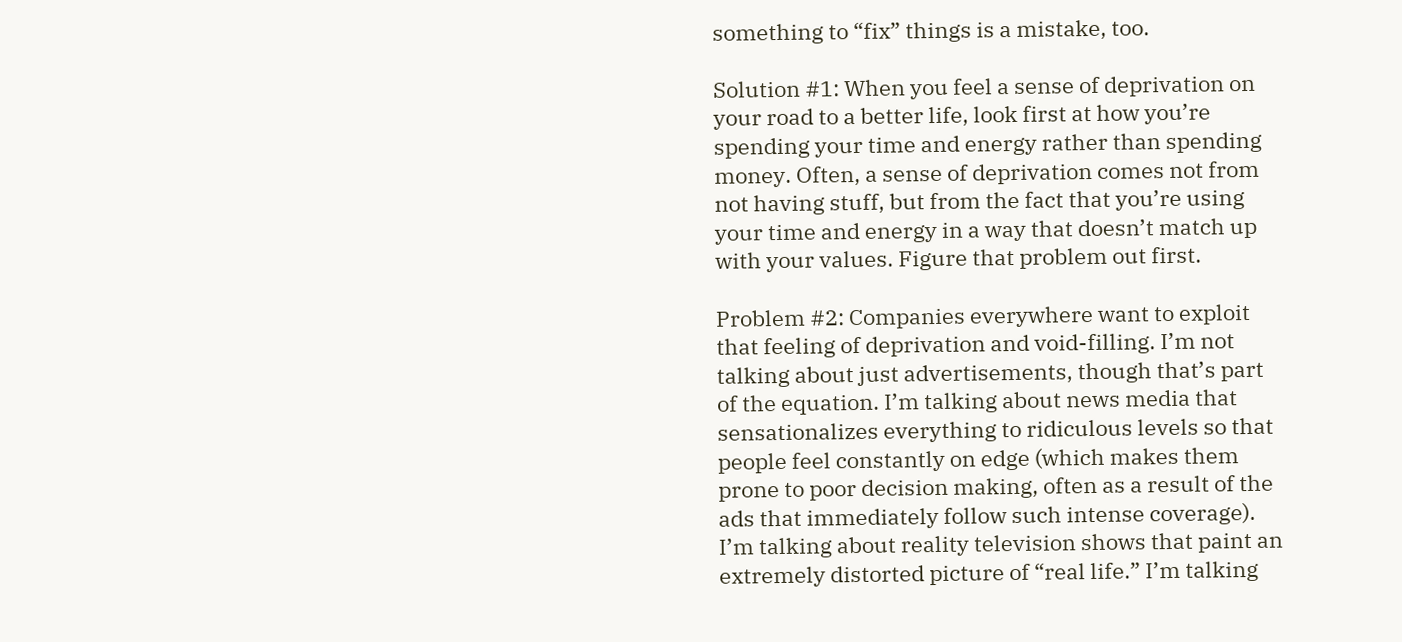something to “fix” things is a mistake, too.

Solution #1: When you feel a sense of deprivation on your road to a better life, look first at how you’re spending your time and energy rather than spending money. Often, a sense of deprivation comes not from not having stuff, but from the fact that you’re using your time and energy in a way that doesn’t match up with your values. Figure that problem out first.

Problem #2: Companies everywhere want to exploit that feeling of deprivation and void-filling. I’m not talking about just advertisements, though that’s part of the equation. I’m talking about news media that sensationalizes everything to ridiculous levels so that people feel constantly on edge (which makes them prone to poor decision making, often as a result of the ads that immediately follow such intense coverage). I’m talking about reality television shows that paint an extremely distorted picture of “real life.” I’m talking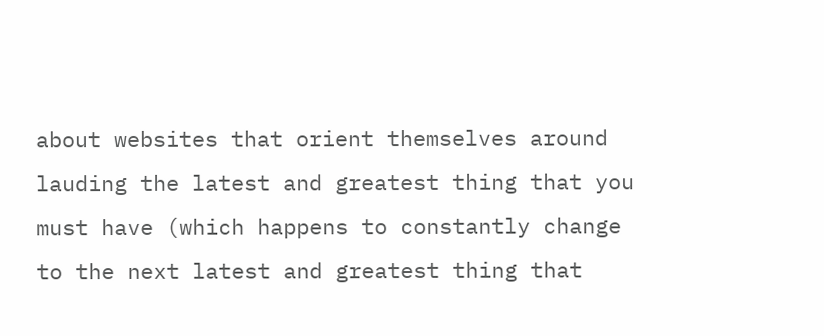about websites that orient themselves around lauding the latest and greatest thing that you must have (which happens to constantly change to the next latest and greatest thing that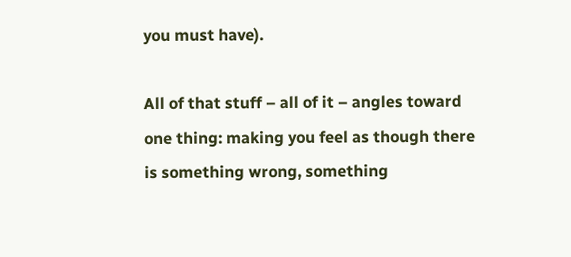you must have).

All of that stuff – all of it – angles toward one thing: making you feel as though there is something wrong, something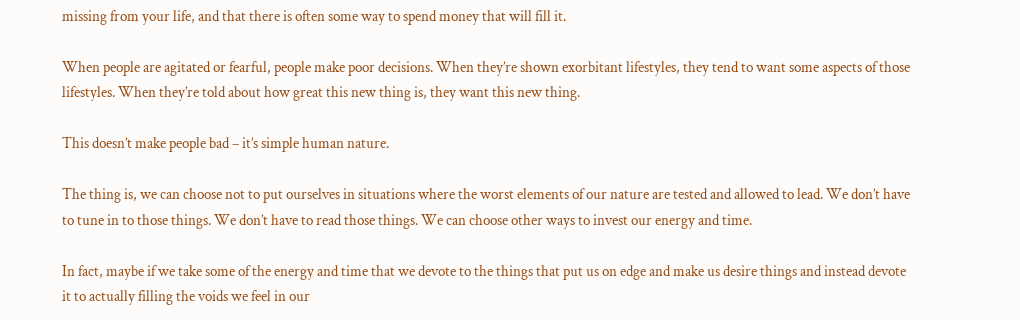missing from your life, and that there is often some way to spend money that will fill it.

When people are agitated or fearful, people make poor decisions. When they’re shown exorbitant lifestyles, they tend to want some aspects of those lifestyles. When they’re told about how great this new thing is, they want this new thing.

This doesn’t make people bad – it’s simple human nature.

The thing is, we can choose not to put ourselves in situations where the worst elements of our nature are tested and allowed to lead. We don’t have to tune in to those things. We don’t have to read those things. We can choose other ways to invest our energy and time.

In fact, maybe if we take some of the energy and time that we devote to the things that put us on edge and make us desire things and instead devote it to actually filling the voids we feel in our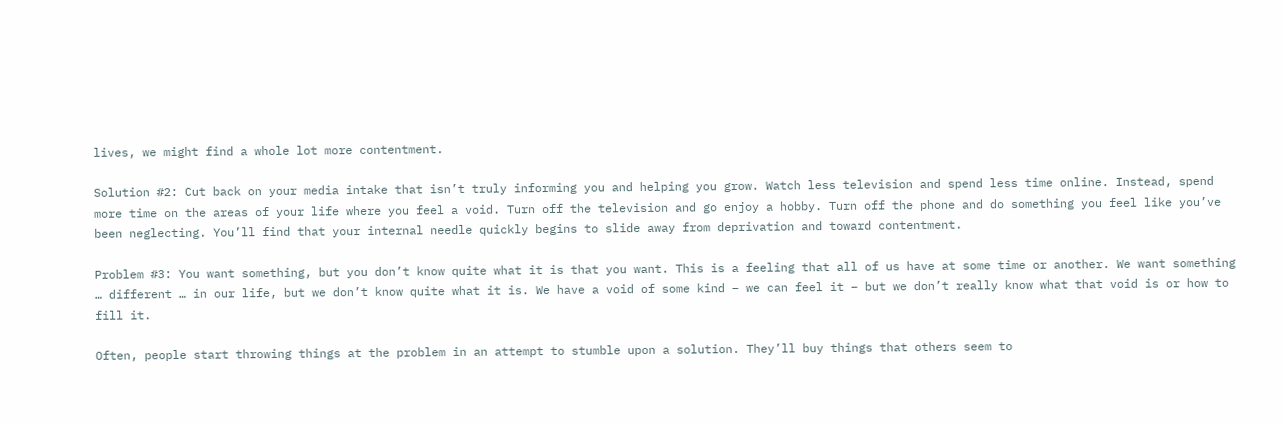lives, we might find a whole lot more contentment.

Solution #2: Cut back on your media intake that isn’t truly informing you and helping you grow. Watch less television and spend less time online. Instead, spend more time on the areas of your life where you feel a void. Turn off the television and go enjoy a hobby. Turn off the phone and do something you feel like you’ve been neglecting. You’ll find that your internal needle quickly begins to slide away from deprivation and toward contentment.

Problem #3: You want something, but you don’t know quite what it is that you want. This is a feeling that all of us have at some time or another. We want something … different … in our life, but we don’t know quite what it is. We have a void of some kind – we can feel it – but we don’t really know what that void is or how to fill it.

Often, people start throwing things at the problem in an attempt to stumble upon a solution. They’ll buy things that others seem to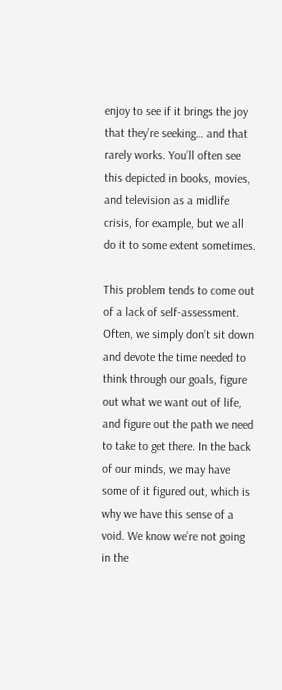enjoy to see if it brings the joy that they’re seeking… and that rarely works. You’ll often see this depicted in books, movies, and television as a midlife crisis, for example, but we all do it to some extent sometimes.

This problem tends to come out of a lack of self-assessment. Often, we simply don’t sit down and devote the time needed to think through our goals, figure out what we want out of life, and figure out the path we need to take to get there. In the back of our minds, we may have some of it figured out, which is why we have this sense of a void. We know we’re not going in the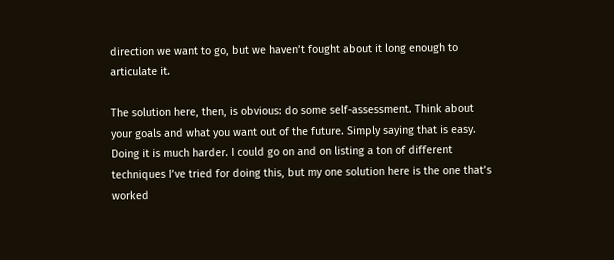direction we want to go, but we haven’t fought about it long enough to articulate it.

The solution here, then, is obvious: do some self-assessment. Think about your goals and what you want out of the future. Simply saying that is easy. Doing it is much harder. I could go on and on listing a ton of different techniques I’ve tried for doing this, but my one solution here is the one that’s worked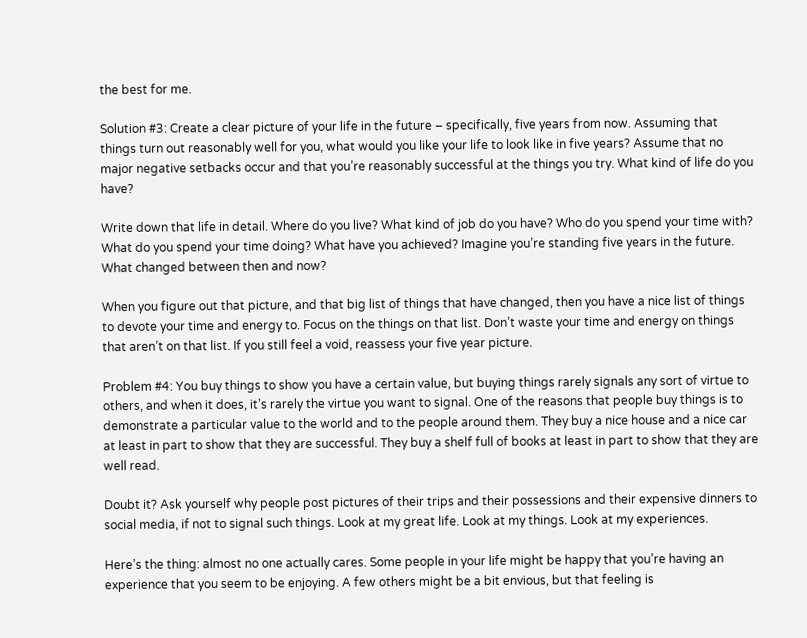the best for me.

Solution #3: Create a clear picture of your life in the future – specifically, five years from now. Assuming that things turn out reasonably well for you, what would you like your life to look like in five years? Assume that no major negative setbacks occur and that you’re reasonably successful at the things you try. What kind of life do you have?

Write down that life in detail. Where do you live? What kind of job do you have? Who do you spend your time with? What do you spend your time doing? What have you achieved? Imagine you’re standing five years in the future. What changed between then and now?

When you figure out that picture, and that big list of things that have changed, then you have a nice list of things to devote your time and energy to. Focus on the things on that list. Don’t waste your time and energy on things that aren’t on that list. If you still feel a void, reassess your five year picture.

Problem #4: You buy things to show you have a certain value, but buying things rarely signals any sort of virtue to others, and when it does, it’s rarely the virtue you want to signal. One of the reasons that people buy things is to demonstrate a particular value to the world and to the people around them. They buy a nice house and a nice car at least in part to show that they are successful. They buy a shelf full of books at least in part to show that they are well read.

Doubt it? Ask yourself why people post pictures of their trips and their possessions and their expensive dinners to social media, if not to signal such things. Look at my great life. Look at my things. Look at my experiences.

Here’s the thing: almost no one actually cares. Some people in your life might be happy that you’re having an experience that you seem to be enjoying. A few others might be a bit envious, but that feeling is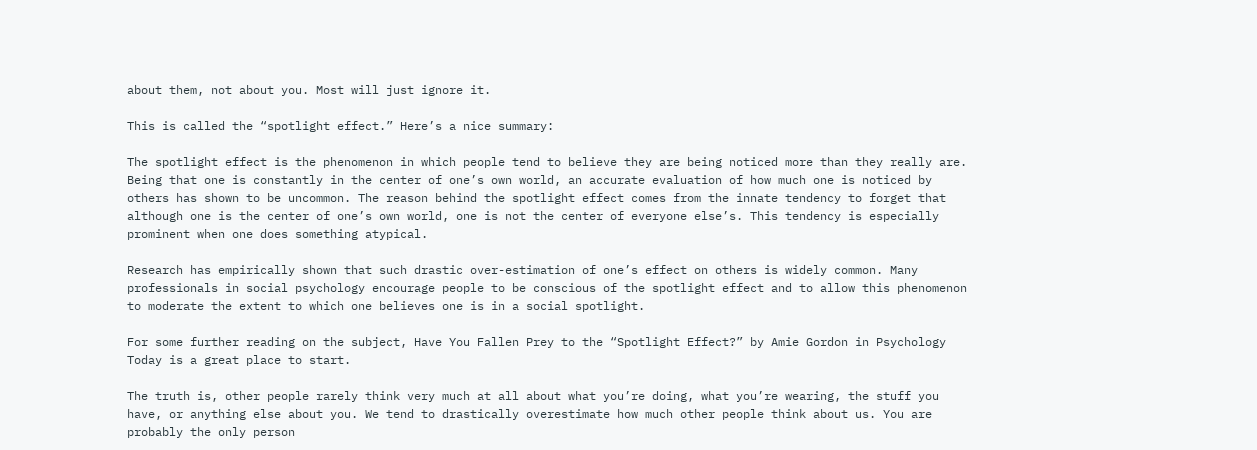about them, not about you. Most will just ignore it.

This is called the “spotlight effect.” Here’s a nice summary:

The spotlight effect is the phenomenon in which people tend to believe they are being noticed more than they really are. Being that one is constantly in the center of one’s own world, an accurate evaluation of how much one is noticed by others has shown to be uncommon. The reason behind the spotlight effect comes from the innate tendency to forget that although one is the center of one’s own world, one is not the center of everyone else’s. This tendency is especially prominent when one does something atypical.

Research has empirically shown that such drastic over-estimation of one’s effect on others is widely common. Many professionals in social psychology encourage people to be conscious of the spotlight effect and to allow this phenomenon to moderate the extent to which one believes one is in a social spotlight.

For some further reading on the subject, Have You Fallen Prey to the “Spotlight Effect?” by Amie Gordon in Psychology Today is a great place to start.

The truth is, other people rarely think very much at all about what you’re doing, what you’re wearing, the stuff you have, or anything else about you. We tend to drastically overestimate how much other people think about us. You are probably the only person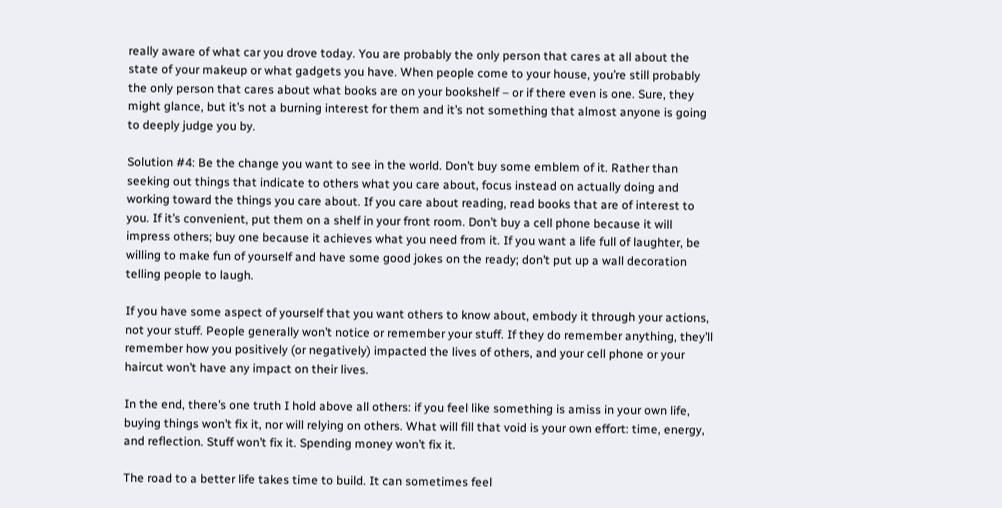really aware of what car you drove today. You are probably the only person that cares at all about the state of your makeup or what gadgets you have. When people come to your house, you’re still probably the only person that cares about what books are on your bookshelf – or if there even is one. Sure, they might glance, but it’s not a burning interest for them and it’s not something that almost anyone is going to deeply judge you by.

Solution #4: Be the change you want to see in the world. Don’t buy some emblem of it. Rather than seeking out things that indicate to others what you care about, focus instead on actually doing and working toward the things you care about. If you care about reading, read books that are of interest to you. If it’s convenient, put them on a shelf in your front room. Don’t buy a cell phone because it will impress others; buy one because it achieves what you need from it. If you want a life full of laughter, be willing to make fun of yourself and have some good jokes on the ready; don’t put up a wall decoration telling people to laugh.

If you have some aspect of yourself that you want others to know about, embody it through your actions, not your stuff. People generally won’t notice or remember your stuff. If they do remember anything, they’ll remember how you positively (or negatively) impacted the lives of others, and your cell phone or your haircut won’t have any impact on their lives.

In the end, there’s one truth I hold above all others: if you feel like something is amiss in your own life, buying things won’t fix it, nor will relying on others. What will fill that void is your own effort: time, energy, and reflection. Stuff won’t fix it. Spending money won’t fix it.

The road to a better life takes time to build. It can sometimes feel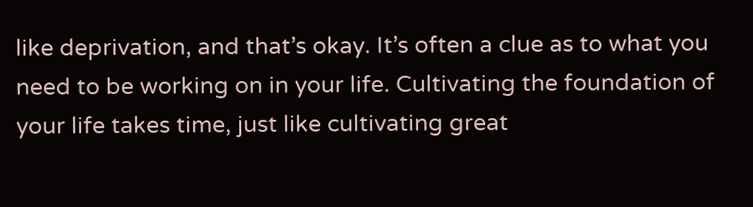like deprivation, and that’s okay. It’s often a clue as to what you need to be working on in your life. Cultivating the foundation of your life takes time, just like cultivating great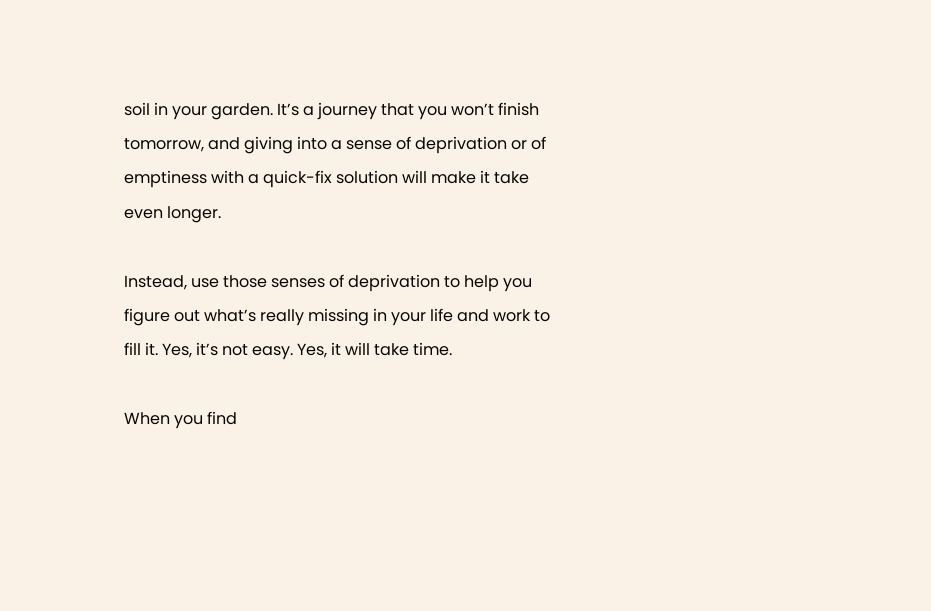soil in your garden. It’s a journey that you won’t finish tomorrow, and giving into a sense of deprivation or of emptiness with a quick-fix solution will make it take even longer.

Instead, use those senses of deprivation to help you figure out what’s really missing in your life and work to fill it. Yes, it’s not easy. Yes, it will take time.

When you find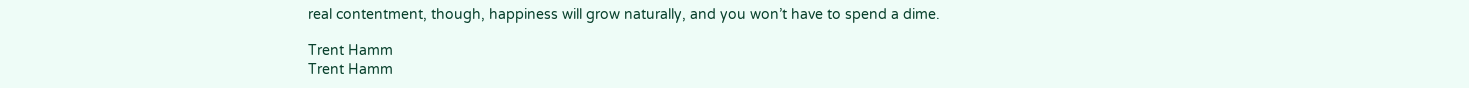real contentment, though, happiness will grow naturally, and you won’t have to spend a dime.

Trent Hamm
Trent Hamm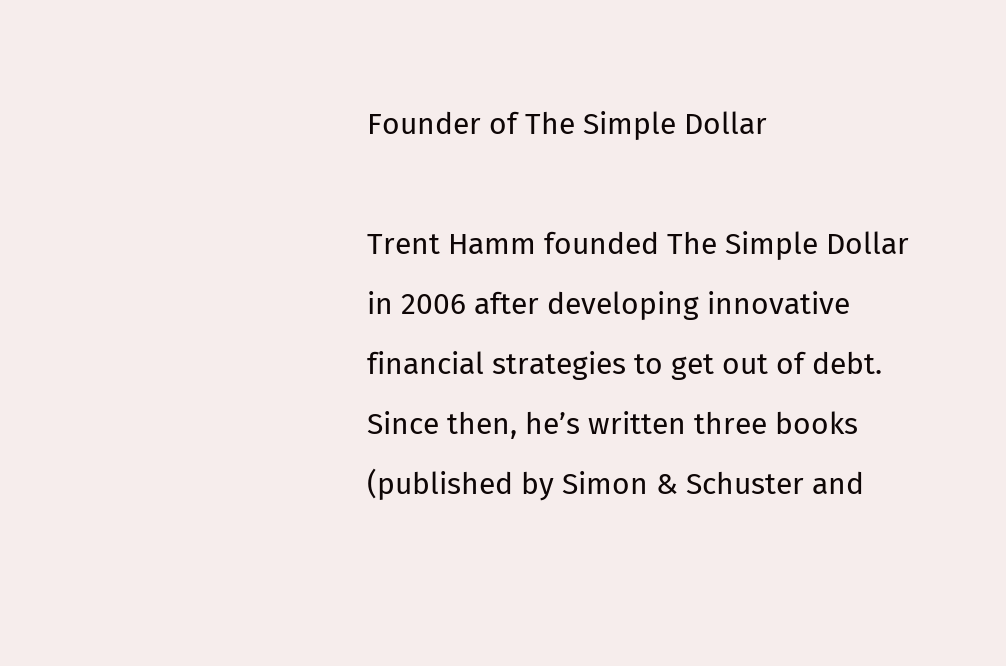Founder of The Simple Dollar

Trent Hamm founded The Simple Dollar in 2006 after developing innovative financial strategies to get out of debt. Since then, he’s written three books (published by Simon & Schuster and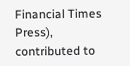Financial Times Press), contributed to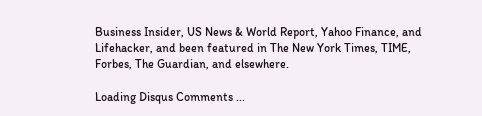Business Insider, US News & World Report, Yahoo Finance, and Lifehacker, and been featured in The New York Times, TIME, Forbes, The Guardian, and elsewhere.

Loading Disqus Comments ...